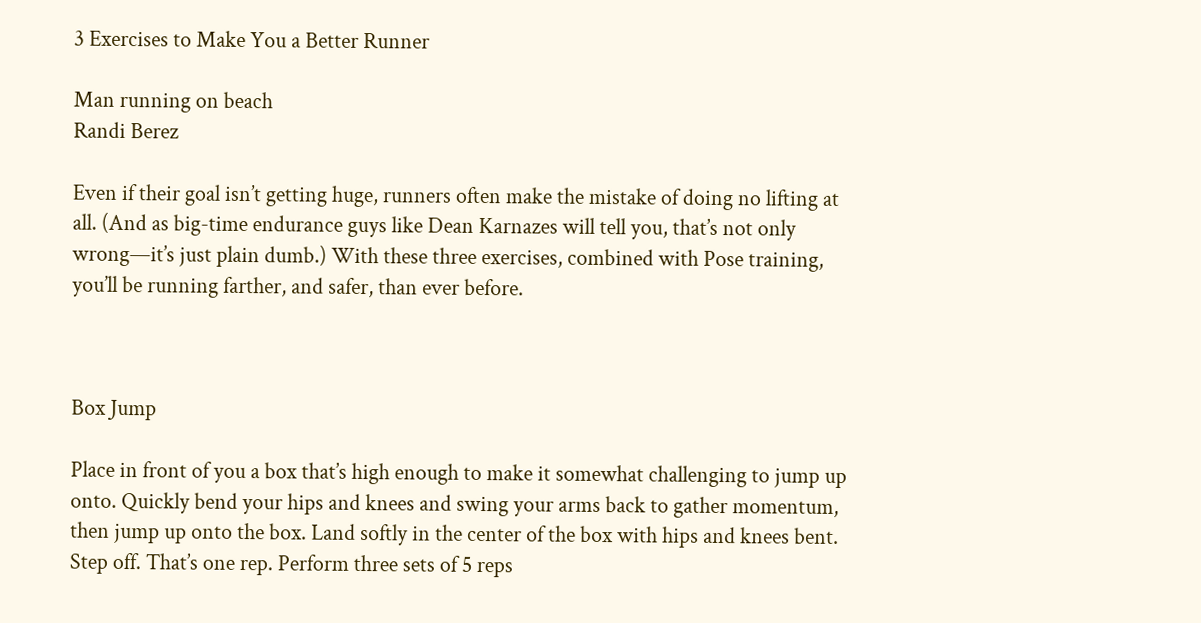3 Exercises to Make You a Better Runner

Man running on beach
Randi Berez

Even if their goal isn’t getting huge, runners often make the mistake of doing no lifting at all. (And as big-time endurance guys like Dean Karnazes will tell you, that’s not only wrong—it’s just plain dumb.) With these three exercises, combined with Pose training, you’ll be running farther, and safer, than ever before.



Box Jump

Place in front of you a box that’s high enough to make it somewhat challenging to jump up onto. Quickly bend your hips and knees and swing your arms back to gather momentum, then jump up onto the box. Land softly in the center of the box with hips and knees bent. Step off. That’s one rep. Perform three sets of 5 reps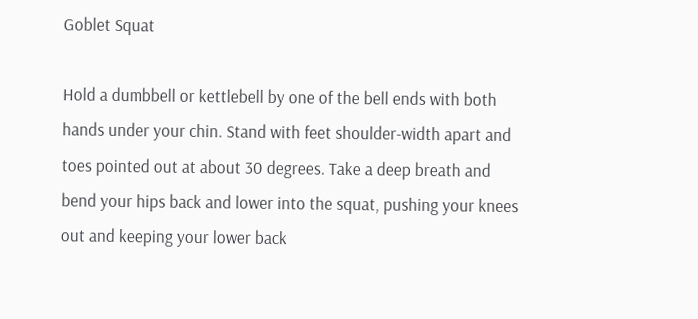Goblet Squat

Hold a dumbbell or kettlebell by one of the bell ends with both hands under your chin. Stand with feet shoulder-width apart and toes pointed out at about 30 degrees. Take a deep breath and bend your hips back and lower into the squat, pushing your knees out and keeping your lower back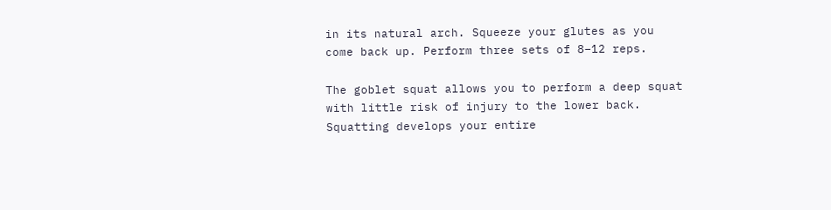in its natural arch. Squeeze your glutes as you come back up. Perform three sets of 8–12 reps.

The goblet squat allows you to perform a deep squat with little risk of injury to the lower back. Squatting develops your entire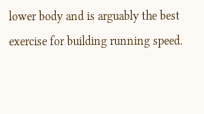lower body and is arguably the best exercise for building running speed.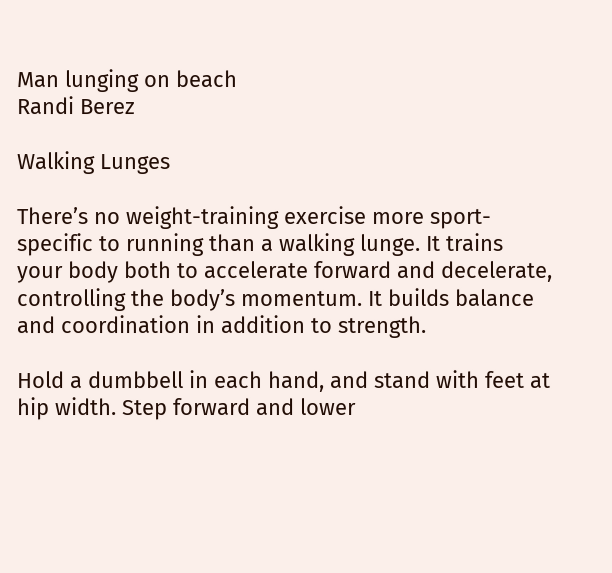Man lunging on beach
Randi Berez

Walking Lunges

There’s no weight-training exercise more sport-specific to running than a walking lunge. It trains your body both to accelerate forward and decelerate, controlling the body’s momentum. It builds balance and coordination in addition to strength.

Hold a dumbbell in each hand, and stand with feet at hip width. Step forward and lower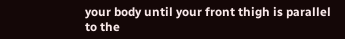your body until your front thigh is parallel to the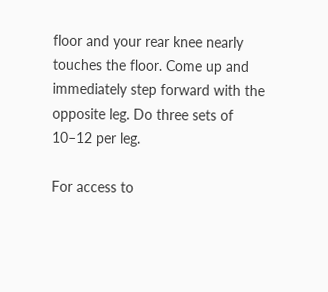floor and your rear knee nearly touches the floor. Come up and immediately step forward with the opposite leg. Do three sets of 10–12 per leg.

For access to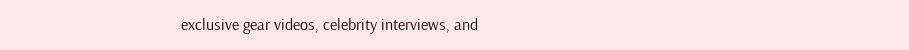exclusive gear videos, celebrity interviews, and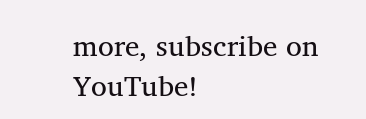more, subscribe on YouTube!